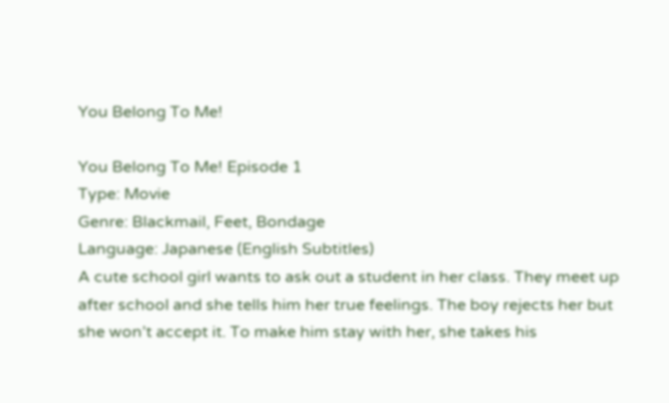You Belong To Me!

You Belong To Me! Episode 1
Type: Movie
Genre: Blackmail, Feet, Bondage
Language: Japanese (English Subtitles)
A cute school girl wants to ask out a student in her class. They meet up after school and she tells him her true feelings. The boy rejects her but she won’t accept it. To make him stay with her, she takes his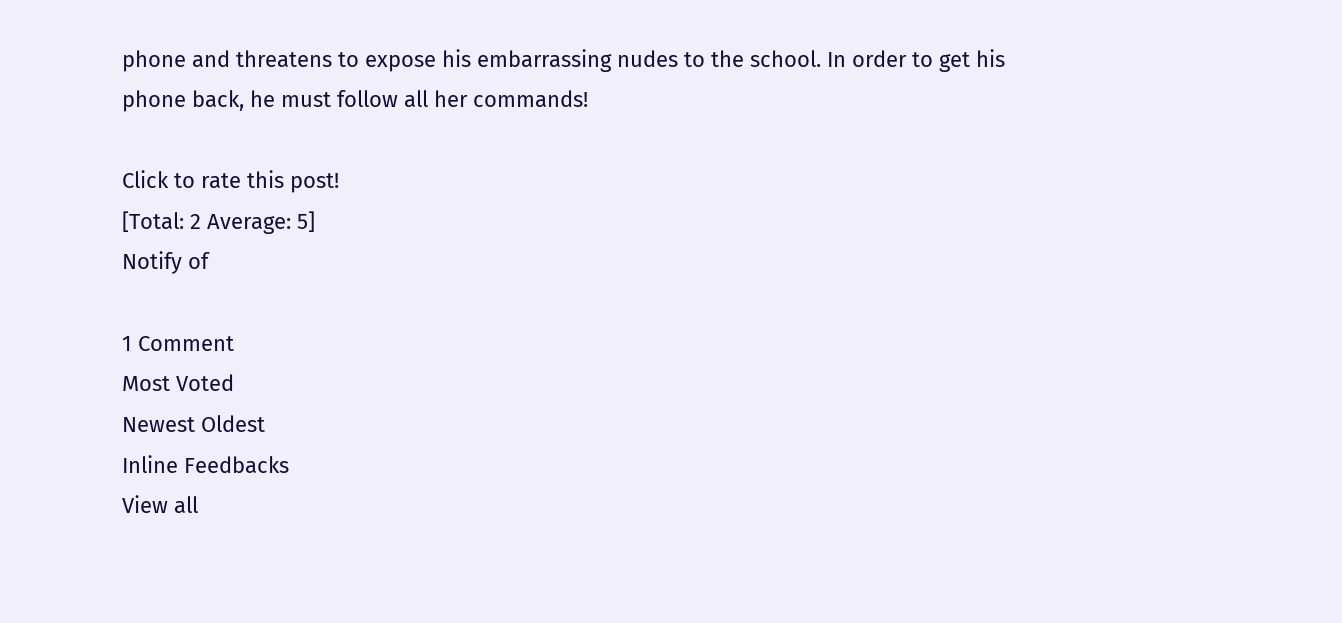phone and threatens to expose his embarrassing nudes to the school. In order to get his phone back, he must follow all her commands!

Click to rate this post!
[Total: 2 Average: 5]
Notify of

1 Comment
Most Voted
Newest Oldest
Inline Feedbacks
View all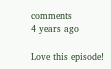comments
4 years ago

Love this episode!